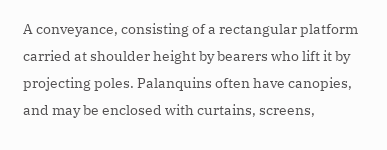A conveyance, consisting of a rectangular platform carried at shoulder height by bearers who lift it by projecting poles. Palanquins often have canopies, and may be enclosed with curtains, screens,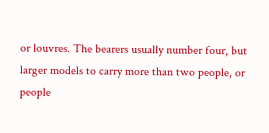or louvres. The bearers usually number four, but larger models to carry more than two people, or people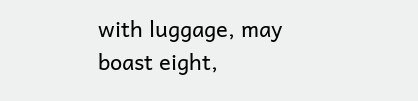with luggage, may boast eight,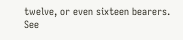twelve, or even sixteen bearers. See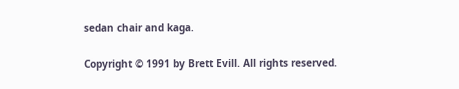sedan chair and kaga.

Copyright © 1991 by Brett Evill. All rights reserved.